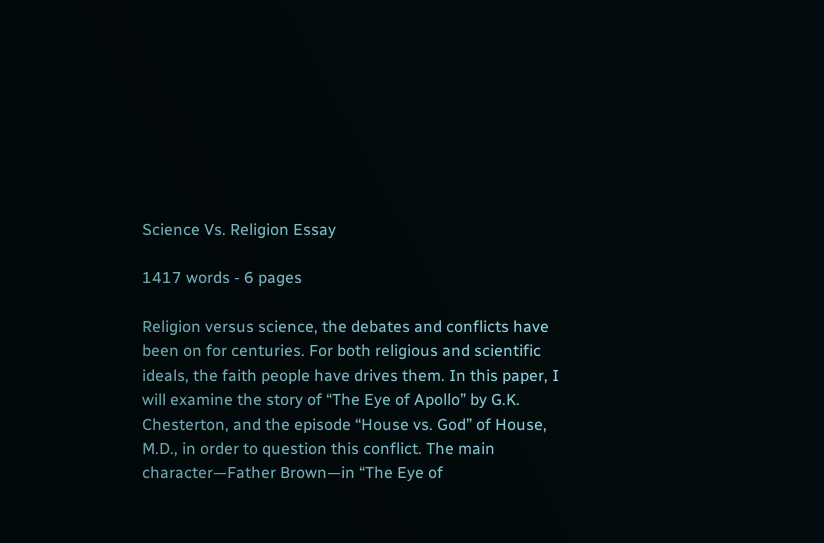Science Vs. Religion Essay

1417 words - 6 pages

Religion versus science, the debates and conflicts have been on for centuries. For both religious and scientific ideals, the faith people have drives them. In this paper, I will examine the story of “The Eye of Apollo” by G.K. Chesterton, and the episode “House vs. God” of House, M.D., in order to question this conflict. The main character—Father Brown—in “The Eye of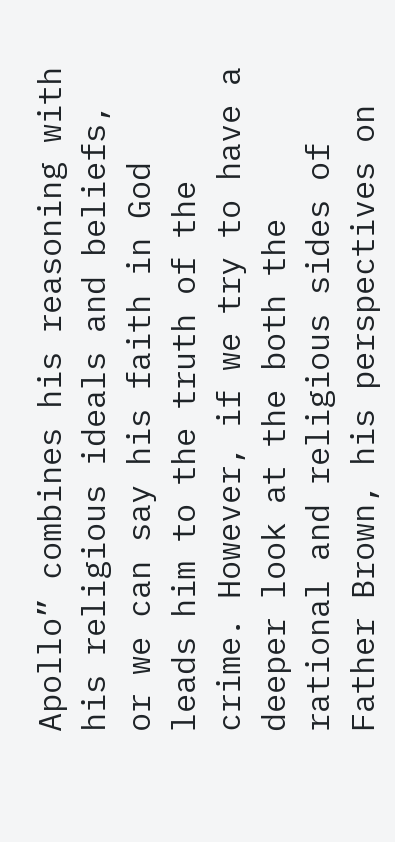Apollo” combines his reasoning with his religious ideals and beliefs, or we can say his faith in God leads him to the truth of the crime. However, if we try to have a deeper look at the both the rational and religious sides of Father Brown, his perspectives on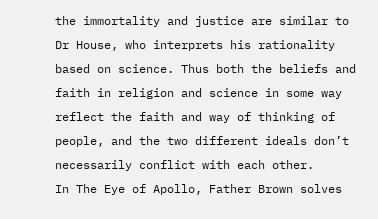the immortality and justice are similar to Dr House, who interprets his rationality based on science. Thus both the beliefs and faith in religion and science in some way reflect the faith and way of thinking of people, and the two different ideals don’t necessarily conflict with each other.
In The Eye of Apollo, Father Brown solves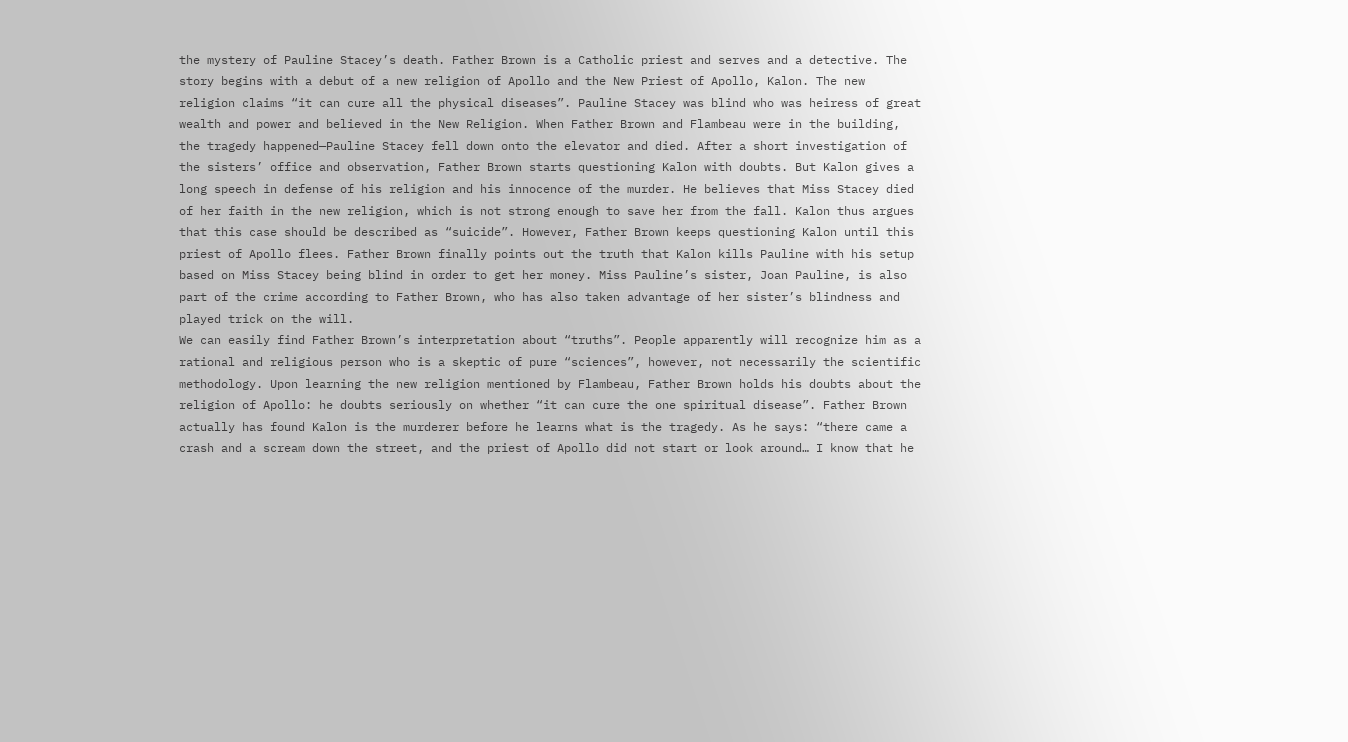the mystery of Pauline Stacey’s death. Father Brown is a Catholic priest and serves and a detective. The story begins with a debut of a new religion of Apollo and the New Priest of Apollo, Kalon. The new religion claims “it can cure all the physical diseases”. Pauline Stacey was blind who was heiress of great wealth and power and believed in the New Religion. When Father Brown and Flambeau were in the building, the tragedy happened—Pauline Stacey fell down onto the elevator and died. After a short investigation of the sisters’ office and observation, Father Brown starts questioning Kalon with doubts. But Kalon gives a long speech in defense of his religion and his innocence of the murder. He believes that Miss Stacey died of her faith in the new religion, which is not strong enough to save her from the fall. Kalon thus argues that this case should be described as “suicide”. However, Father Brown keeps questioning Kalon until this priest of Apollo flees. Father Brown finally points out the truth that Kalon kills Pauline with his setup based on Miss Stacey being blind in order to get her money. Miss Pauline’s sister, Joan Pauline, is also part of the crime according to Father Brown, who has also taken advantage of her sister’s blindness and played trick on the will.
We can easily find Father Brown’s interpretation about “truths”. People apparently will recognize him as a rational and religious person who is a skeptic of pure “sciences”, however, not necessarily the scientific methodology. Upon learning the new religion mentioned by Flambeau, Father Brown holds his doubts about the religion of Apollo: he doubts seriously on whether “it can cure the one spiritual disease”. Father Brown actually has found Kalon is the murderer before he learns what is the tragedy. As he says: “there came a crash and a scream down the street, and the priest of Apollo did not start or look around… I know that he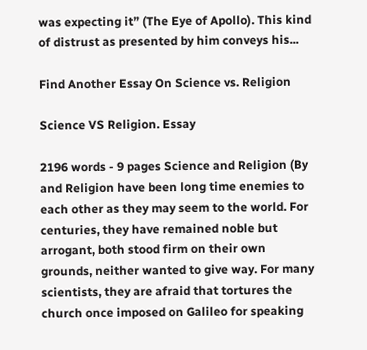was expecting it” (The Eye of Apollo). This kind of distrust as presented by him conveys his...

Find Another Essay On Science vs. Religion

Science VS Religion. Essay

2196 words - 9 pages Science and Religion (By and Religion have been long time enemies to each other as they may seem to the world. For centuries, they have remained noble but arrogant, both stood firm on their own grounds, neither wanted to give way. For many scientists, they are afraid that tortures the church once imposed on Galileo for speaking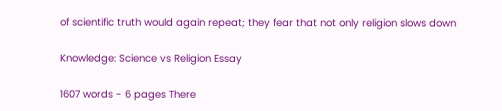of scientific truth would again repeat; they fear that not only religion slows down

Knowledge: Science vs Religion Essay

1607 words - 6 pages There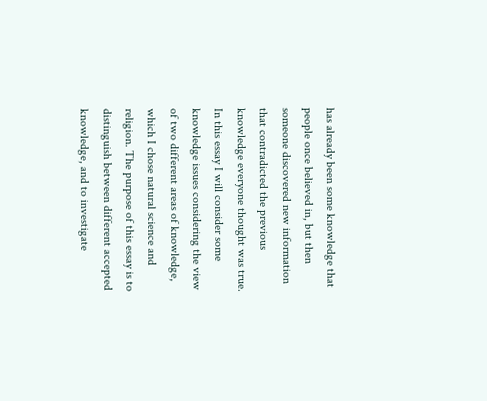has already been some knowledge that people once believed in, but then someone discovered new information that contradicted the previous knowledge everyone thought was true. In this essay I will consider some knowledge issues considering the view of two different areas of knowledge, which I chose natural science and religion. The purpose of this essay is to distinguish between different accepted knowledge, and to investigate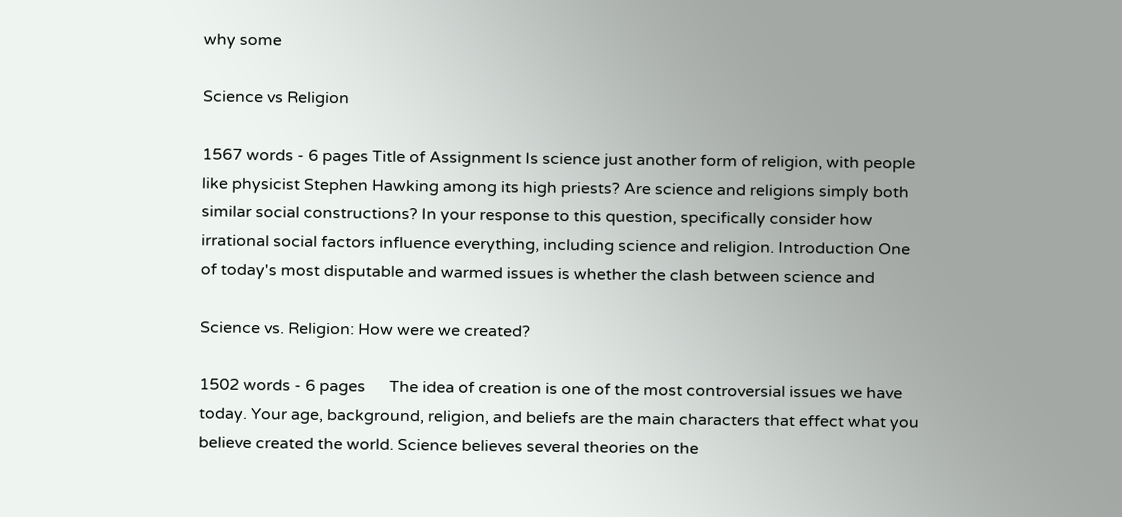why some

Science vs Religion

1567 words - 6 pages Title of Assignment Is science just another form of religion, with people like physicist Stephen Hawking among its high priests? Are science and religions simply both similar social constructions? In your response to this question, specifically consider how irrational social factors influence everything, including science and religion. Introduction One of today's most disputable and warmed issues is whether the clash between science and

Science vs. Religion: How were we created?

1502 words - 6 pages      The idea of creation is one of the most controversial issues we have today. Your age, background, religion, and beliefs are the main characters that effect what you believe created the world. Science believes several theories on the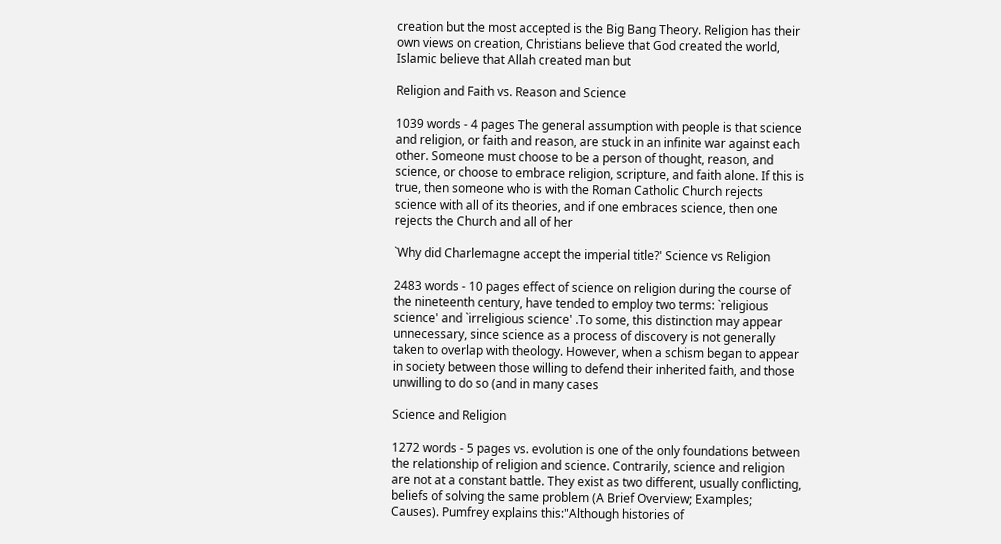creation but the most accepted is the Big Bang Theory. Religion has their own views on creation, Christians believe that God created the world, Islamic believe that Allah created man but

Religion and Faith vs. Reason and Science

1039 words - 4 pages The general assumption with people is that science and religion, or faith and reason, are stuck in an infinite war against each other. Someone must choose to be a person of thought, reason, and science, or choose to embrace religion, scripture, and faith alone. If this is true, then someone who is with the Roman Catholic Church rejects science with all of its theories, and if one embraces science, then one rejects the Church and all of her

`Why did Charlemagne accept the imperial title?' Science vs Religion

2483 words - 10 pages effect of science on religion during the course of the nineteenth century, have tended to employ two terms: `religious science' and `irreligious science' .To some, this distinction may appear unnecessary, since science as a process of discovery is not generally taken to overlap with theology. However, when a schism began to appear in society between those willing to defend their inherited faith, and those unwilling to do so (and in many cases

Science and Religion

1272 words - 5 pages vs. evolution is one of the only foundations between the relationship of religion and science. Contrarily, science and religion are not at a constant battle. They exist as two different, usually conflicting, beliefs of solving the same problem (A Brief Overview; Examples; Causes). Pumfrey explains this:"Although histories of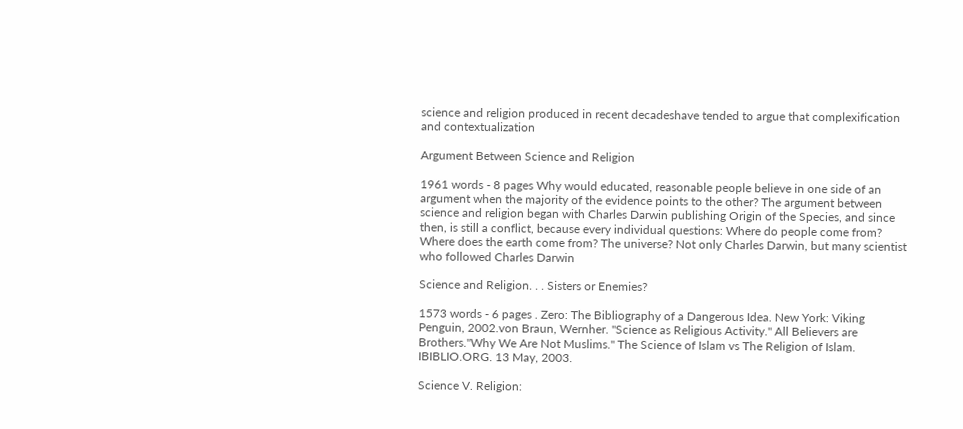science and religion produced in recent decadeshave tended to argue that complexification and contextualization

Argument Between Science and Religion

1961 words - 8 pages Why would educated, reasonable people believe in one side of an argument when the majority of the evidence points to the other? The argument between science and religion began with Charles Darwin publishing Origin of the Species, and since then, is still a conflict, because every individual questions: Where do people come from? Where does the earth come from? The universe? Not only Charles Darwin, but many scientist who followed Charles Darwin

Science and Religion. . . Sisters or Enemies?

1573 words - 6 pages . Zero: The Bibliography of a Dangerous Idea. New York: Viking Penguin, 2002.von Braun, Wernher. "Science as Religious Activity." All Believers are Brothers."Why We Are Not Muslims." The Science of Islam vs The Religion of Islam. IBIBLIO.ORG. 13 May, 2003.

Science V. Religion: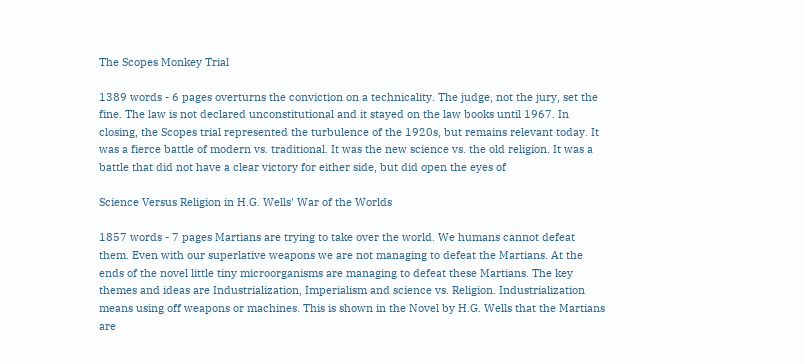The Scopes Monkey Trial

1389 words - 6 pages overturns the conviction on a technicality. The judge, not the jury, set the fine. The law is not declared unconstitutional and it stayed on the law books until 1967. In closing, the Scopes trial represented the turbulence of the 1920s, but remains relevant today. It was a fierce battle of modern vs. traditional. It was the new science vs. the old religion. It was a battle that did not have a clear victory for either side, but did open the eyes of

Science Versus Religion in H.G. Wells' War of the Worlds

1857 words - 7 pages Martians are trying to take over the world. We humans cannot defeat them. Even with our superlative weapons we are not managing to defeat the Martians. At the ends of the novel little tiny microorganisms are managing to defeat these Martians. The key themes and ideas are Industrialization, Imperialism and science vs. Religion. Industrialization means using off weapons or machines. This is shown in the Novel by H.G. Wells that the Martians are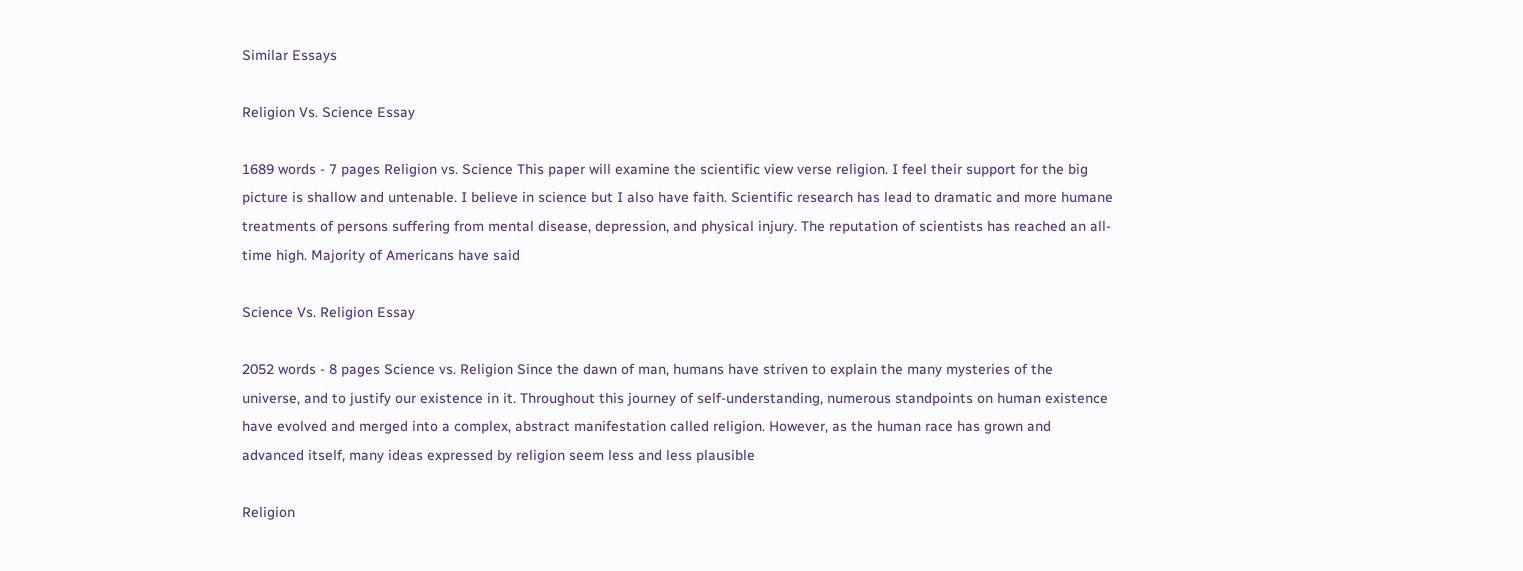Similar Essays

Religion Vs. Science Essay

1689 words - 7 pages Religion vs. Science This paper will examine the scientific view verse religion. I feel their support for the big picture is shallow and untenable. I believe in science but I also have faith. Scientific research has lead to dramatic and more humane treatments of persons suffering from mental disease, depression, and physical injury. The reputation of scientists has reached an all-time high. Majority of Americans have said

Science Vs. Religion Essay

2052 words - 8 pages Science vs. Religion Since the dawn of man, humans have striven to explain the many mysteries of the universe, and to justify our existence in it. Throughout this journey of self-understanding, numerous standpoints on human existence have evolved and merged into a complex, abstract manifestation called religion. However, as the human race has grown and advanced itself, many ideas expressed by religion seem less and less plausible

Religion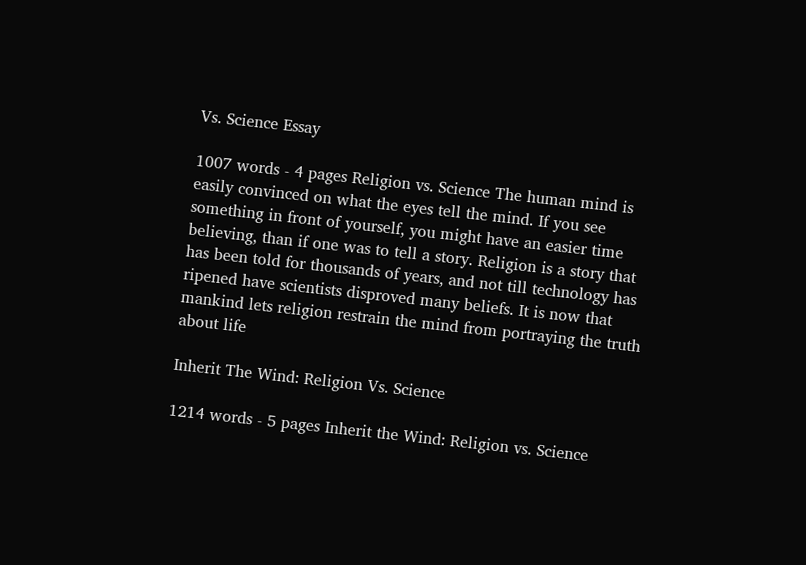Vs. Science Essay

1007 words - 4 pages Religion vs. Science The human mind is easily convinced on what the eyes tell the mind. If you see something in front of yourself, you might have an easier time believing, than if one was to tell a story. Religion is a story that has been told for thousands of years, and not till technology has ripened have scientists disproved many beliefs. It is now that mankind lets religion restrain the mind from portraying the truth about life

Inherit The Wind: Religion Vs. Science

1214 words - 5 pages Inherit the Wind: Religion vs. Science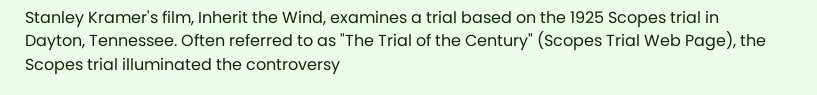Stanley Kramer's film, Inherit the Wind, examines a trial based on the 1925 Scopes trial in Dayton, Tennessee. Often referred to as "The Trial of the Century" (Scopes Trial Web Page), the Scopes trial illuminated the controversy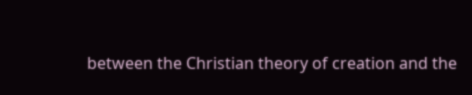between the Christian theory of creation and the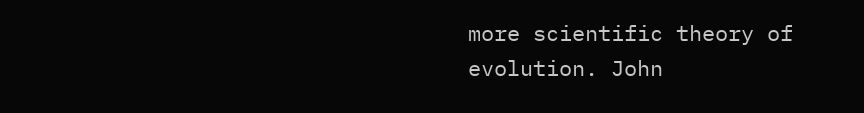more scientific theory of evolution. John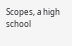Scopes, a high school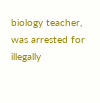biology teacher, was arrested for illegally